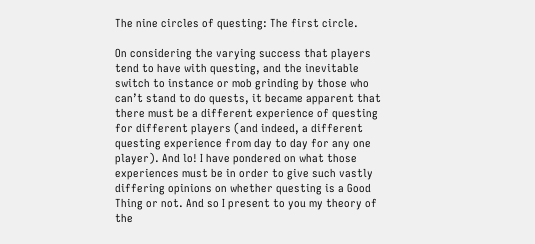The nine circles of questing: The first circle.

On considering the varying success that players tend to have with questing, and the inevitable switch to instance or mob grinding by those who can’t stand to do quests, it became apparent that there must be a different experience of questing for different players (and indeed, a different questing experience from day to day for any one player). And lo! I have pondered on what those experiences must be in order to give such vastly differing opinions on whether questing is a Good Thing or not. And so I present to you my theory of the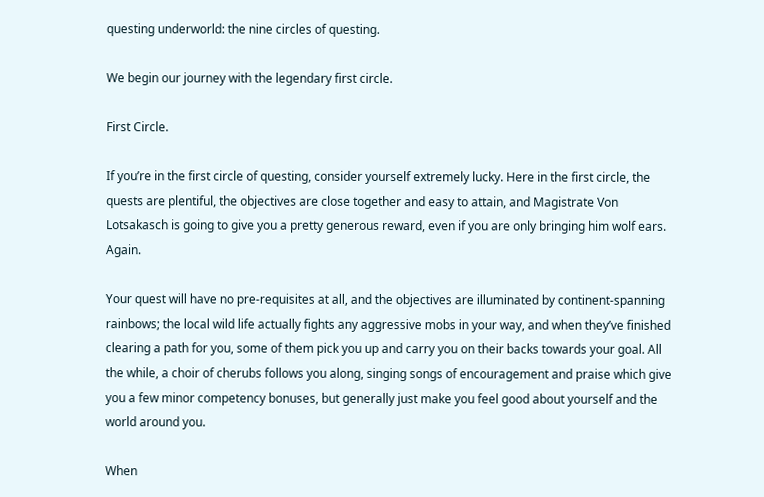questing underworld: the nine circles of questing.

We begin our journey with the legendary first circle.

First Circle.

If you’re in the first circle of questing, consider yourself extremely lucky. Here in the first circle, the quests are plentiful, the objectives are close together and easy to attain, and Magistrate Von Lotsakasch is going to give you a pretty generous reward, even if you are only bringing him wolf ears. Again.

Your quest will have no pre-requisites at all, and the objectives are illuminated by continent-spanning rainbows; the local wild life actually fights any aggressive mobs in your way, and when they’ve finished clearing a path for you, some of them pick you up and carry you on their backs towards your goal. All the while, a choir of cherubs follows you along, singing songs of encouragement and praise which give you a few minor competency bonuses, but generally just make you feel good about yourself and the world around you.

When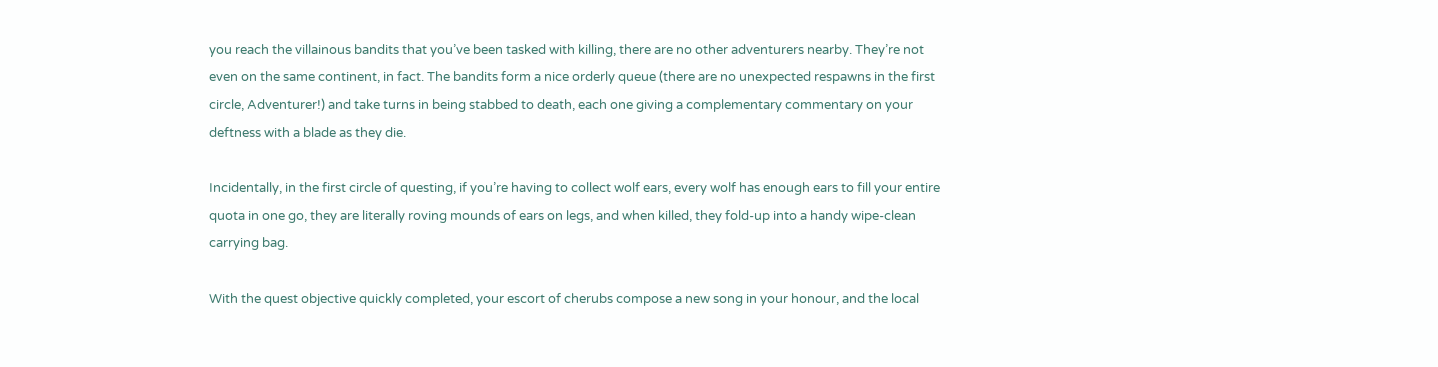you reach the villainous bandits that you’ve been tasked with killing, there are no other adventurers nearby. They’re not even on the same continent, in fact. The bandits form a nice orderly queue (there are no unexpected respawns in the first circle, Adventurer!) and take turns in being stabbed to death, each one giving a complementary commentary on your deftness with a blade as they die.

Incidentally, in the first circle of questing, if you’re having to collect wolf ears, every wolf has enough ears to fill your entire quota in one go, they are literally roving mounds of ears on legs, and when killed, they fold-up into a handy wipe-clean carrying bag.

With the quest objective quickly completed, your escort of cherubs compose a new song in your honour, and the local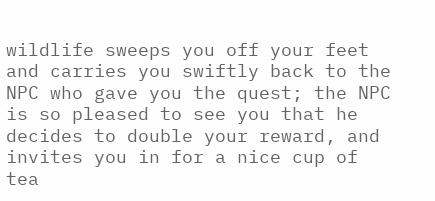wildlife sweeps you off your feet and carries you swiftly back to the NPC who gave you the quest; the NPC is so pleased to see you that he decides to double your reward, and invites you in for a nice cup of tea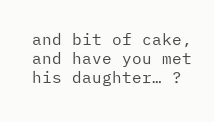and bit of cake, and have you met his daughter… ?